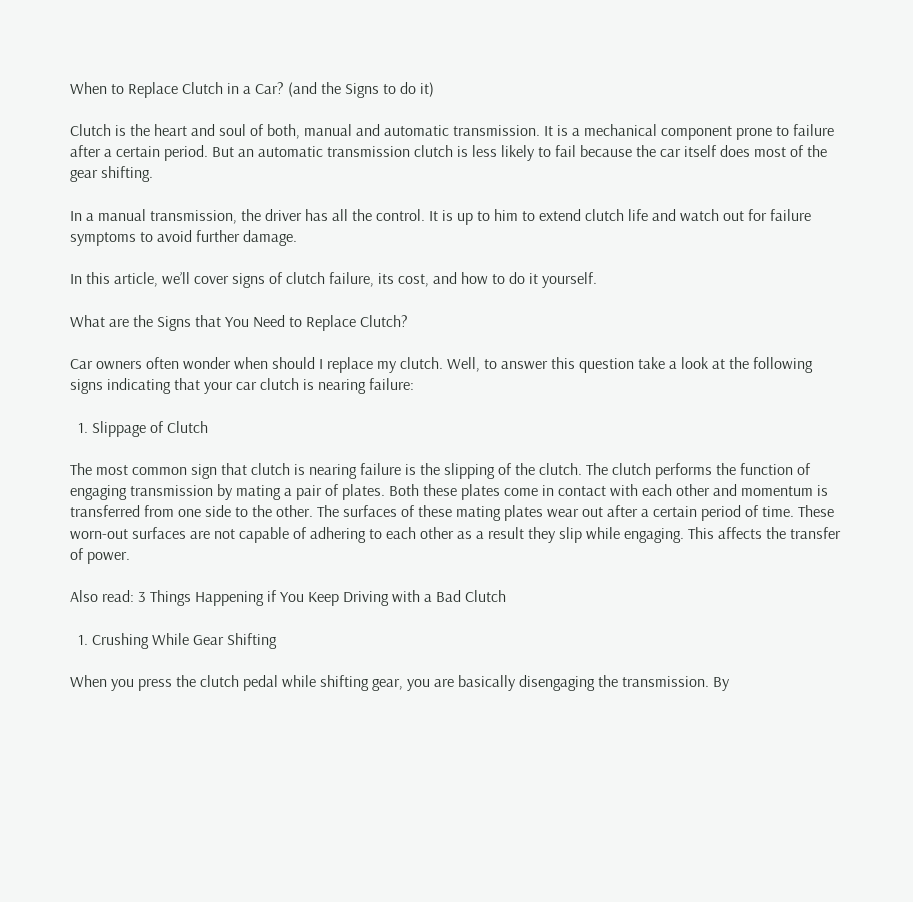When to Replace Clutch in a Car? (and the Signs to do it)

Clutch is the heart and soul of both, manual and automatic transmission. It is a mechanical component prone to failure after a certain period. But an automatic transmission clutch is less likely to fail because the car itself does most of the gear shifting.

In a manual transmission, the driver has all the control. It is up to him to extend clutch life and watch out for failure symptoms to avoid further damage.

In this article, we’ll cover signs of clutch failure, its cost, and how to do it yourself.

What are the Signs that You Need to Replace Clutch?

Car owners often wonder when should I replace my clutch. Well, to answer this question take a look at the following signs indicating that your car clutch is nearing failure:

  1. Slippage of Clutch

The most common sign that clutch is nearing failure is the slipping of the clutch. The clutch performs the function of engaging transmission by mating a pair of plates. Both these plates come in contact with each other and momentum is transferred from one side to the other. The surfaces of these mating plates wear out after a certain period of time. These worn-out surfaces are not capable of adhering to each other as a result they slip while engaging. This affects the transfer of power.

Also read: 3 Things Happening if You Keep Driving with a Bad Clutch

  1. Crushing While Gear Shifting

When you press the clutch pedal while shifting gear, you are basically disengaging the transmission. By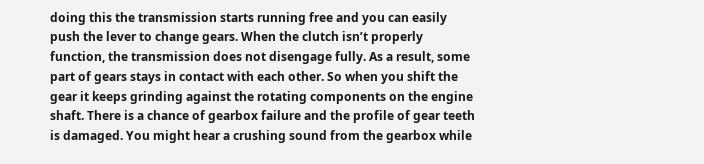doing this the transmission starts running free and you can easily push the lever to change gears. When the clutch isn’t properly function, the transmission does not disengage fully. As a result, some part of gears stays in contact with each other. So when you shift the gear it keeps grinding against the rotating components on the engine shaft. There is a chance of gearbox failure and the profile of gear teeth is damaged. You might hear a crushing sound from the gearbox while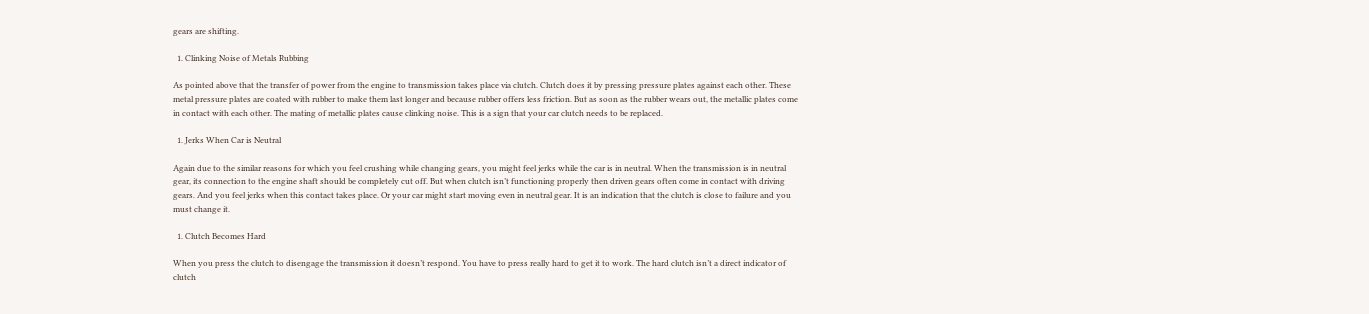gears are shifting.

  1. Clinking Noise of Metals Rubbing

As pointed above that the transfer of power from the engine to transmission takes place via clutch. Clutch does it by pressing pressure plates against each other. These metal pressure plates are coated with rubber to make them last longer and because rubber offers less friction. But as soon as the rubber wears out, the metallic plates come in contact with each other. The mating of metallic plates cause clinking noise. This is a sign that your car clutch needs to be replaced.

  1. Jerks When Car is Neutral

Again due to the similar reasons for which you feel crushing while changing gears, you might feel jerks while the car is in neutral. When the transmission is in neutral gear, its connection to the engine shaft should be completely cut off. But when clutch isn’t functioning properly then driven gears often come in contact with driving gears. And you feel jerks when this contact takes place. Or your car might start moving even in neutral gear. It is an indication that the clutch is close to failure and you must change it.

  1. Clutch Becomes Hard

When you press the clutch to disengage the transmission it doesn’t respond. You have to press really hard to get it to work. The hard clutch isn’t a direct indicator of clutch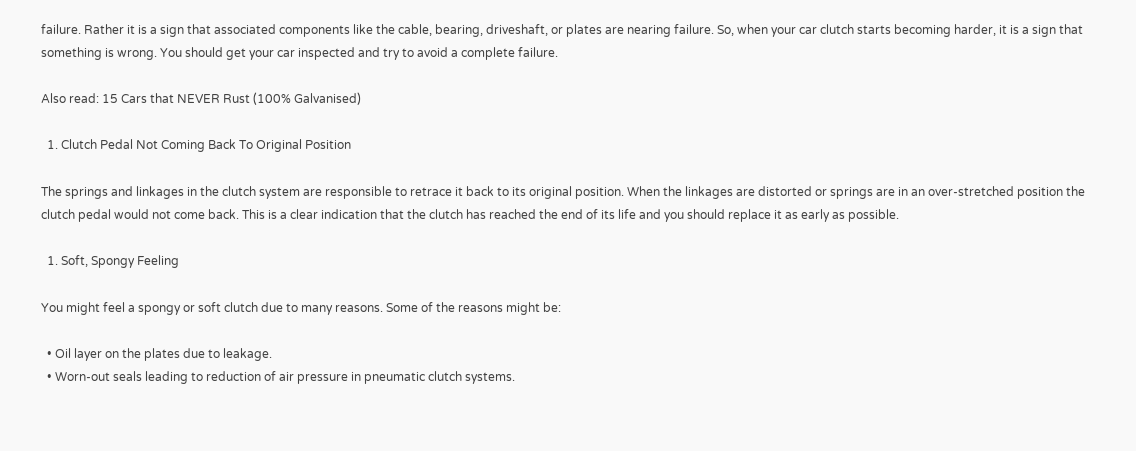failure. Rather it is a sign that associated components like the cable, bearing, driveshaft, or plates are nearing failure. So, when your car clutch starts becoming harder, it is a sign that something is wrong. You should get your car inspected and try to avoid a complete failure.

Also read: 15 Cars that NEVER Rust (100% Galvanised)

  1. Clutch Pedal Not Coming Back To Original Position

The springs and linkages in the clutch system are responsible to retrace it back to its original position. When the linkages are distorted or springs are in an over-stretched position the clutch pedal would not come back. This is a clear indication that the clutch has reached the end of its life and you should replace it as early as possible.

  1. Soft, Spongy Feeling

You might feel a spongy or soft clutch due to many reasons. Some of the reasons might be:

  • Oil layer on the plates due to leakage.
  • Worn-out seals leading to reduction of air pressure in pneumatic clutch systems.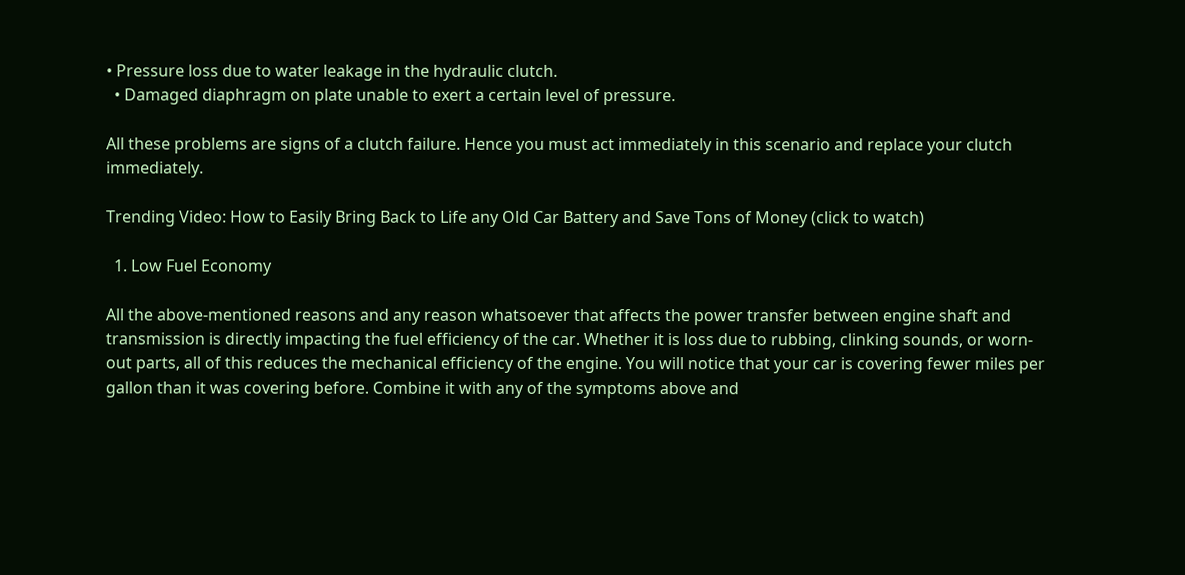• Pressure loss due to water leakage in the hydraulic clutch.
  • Damaged diaphragm on plate unable to exert a certain level of pressure.

All these problems are signs of a clutch failure. Hence you must act immediately in this scenario and replace your clutch immediately.

Trending Video: How to Easily Bring Back to Life any Old Car Battery and Save Tons of Money (click to watch)

  1. Low Fuel Economy

All the above-mentioned reasons and any reason whatsoever that affects the power transfer between engine shaft and transmission is directly impacting the fuel efficiency of the car. Whether it is loss due to rubbing, clinking sounds, or worn-out parts, all of this reduces the mechanical efficiency of the engine. You will notice that your car is covering fewer miles per gallon than it was covering before. Combine it with any of the symptoms above and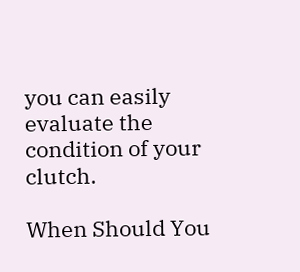you can easily evaluate the condition of your clutch.

When Should You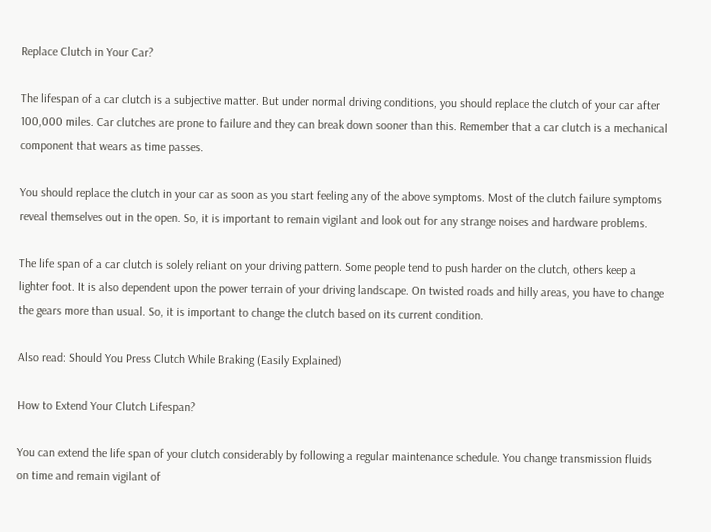Replace Clutch in Your Car?

The lifespan of a car clutch is a subjective matter. But under normal driving conditions, you should replace the clutch of your car after 100,000 miles. Car clutches are prone to failure and they can break down sooner than this. Remember that a car clutch is a mechanical component that wears as time passes.

You should replace the clutch in your car as soon as you start feeling any of the above symptoms. Most of the clutch failure symptoms reveal themselves out in the open. So, it is important to remain vigilant and look out for any strange noises and hardware problems.

The life span of a car clutch is solely reliant on your driving pattern. Some people tend to push harder on the clutch, others keep a lighter foot. It is also dependent upon the power terrain of your driving landscape. On twisted roads and hilly areas, you have to change the gears more than usual. So, it is important to change the clutch based on its current condition.

Also read: Should You Press Clutch While Braking (Easily Explained)

How to Extend Your Clutch Lifespan?

You can extend the life span of your clutch considerably by following a regular maintenance schedule. You change transmission fluids on time and remain vigilant of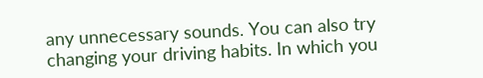any unnecessary sounds. You can also try changing your driving habits. In which you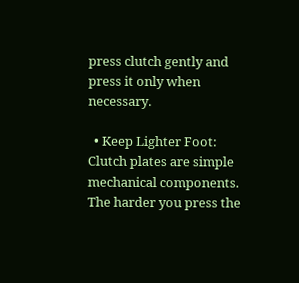press clutch gently and press it only when necessary.

  • Keep Lighter Foot: Clutch plates are simple mechanical components. The harder you press the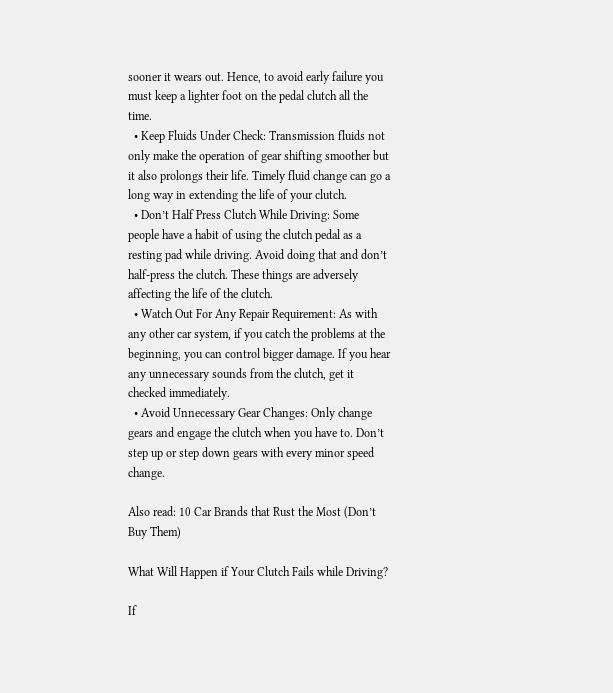sooner it wears out. Hence, to avoid early failure you must keep a lighter foot on the pedal clutch all the time.
  • Keep Fluids Under Check: Transmission fluids not only make the operation of gear shifting smoother but it also prolongs their life. Timely fluid change can go a long way in extending the life of your clutch.
  • Don’t Half Press Clutch While Driving: Some people have a habit of using the clutch pedal as a resting pad while driving. Avoid doing that and don’t half-press the clutch. These things are adversely affecting the life of the clutch.
  • Watch Out For Any Repair Requirement: As with any other car system, if you catch the problems at the beginning, you can control bigger damage. If you hear any unnecessary sounds from the clutch, get it checked immediately.
  • Avoid Unnecessary Gear Changes: Only change gears and engage the clutch when you have to. Don’t step up or step down gears with every minor speed change.

Also read: 10 Car Brands that Rust the Most (Don’t Buy Them)

What Will Happen if Your Clutch Fails while Driving?

If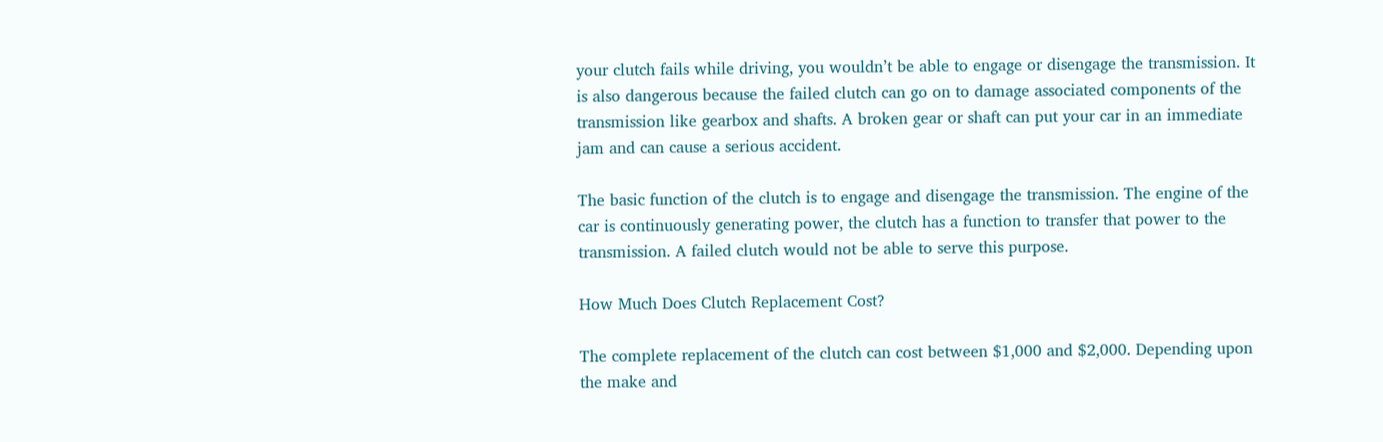your clutch fails while driving, you wouldn’t be able to engage or disengage the transmission. It is also dangerous because the failed clutch can go on to damage associated components of the transmission like gearbox and shafts. A broken gear or shaft can put your car in an immediate jam and can cause a serious accident.

The basic function of the clutch is to engage and disengage the transmission. The engine of the car is continuously generating power, the clutch has a function to transfer that power to the transmission. A failed clutch would not be able to serve this purpose.

How Much Does Clutch Replacement Cost?

The complete replacement of the clutch can cost between $1,000 and $2,000. Depending upon the make and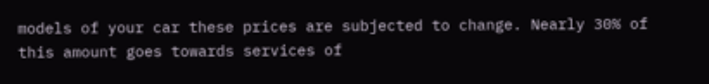models of your car these prices are subjected to change. Nearly 30% of this amount goes towards services of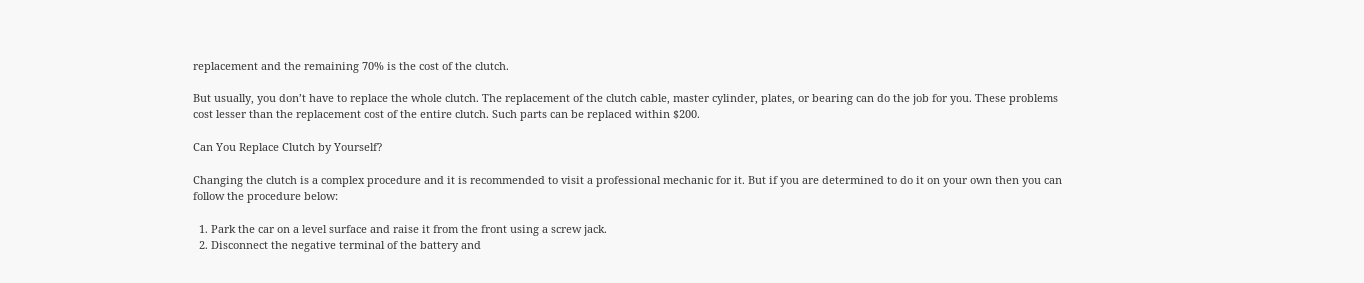replacement and the remaining 70% is the cost of the clutch.

But usually, you don’t have to replace the whole clutch. The replacement of the clutch cable, master cylinder, plates, or bearing can do the job for you. These problems cost lesser than the replacement cost of the entire clutch. Such parts can be replaced within $200.

Can You Replace Clutch by Yourself?

Changing the clutch is a complex procedure and it is recommended to visit a professional mechanic for it. But if you are determined to do it on your own then you can follow the procedure below:

  1. Park the car on a level surface and raise it from the front using a screw jack.
  2. Disconnect the negative terminal of the battery and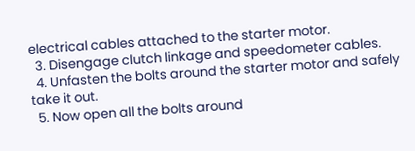electrical cables attached to the starter motor.
  3. Disengage clutch linkage and speedometer cables.
  4. Unfasten the bolts around the starter motor and safely take it out.
  5. Now open all the bolts around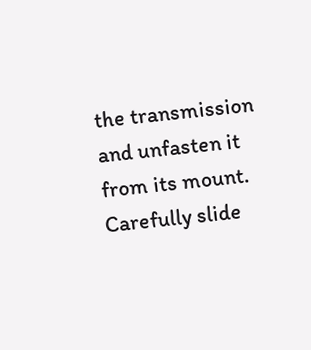the transmission and unfasten it from its mount. Carefully slide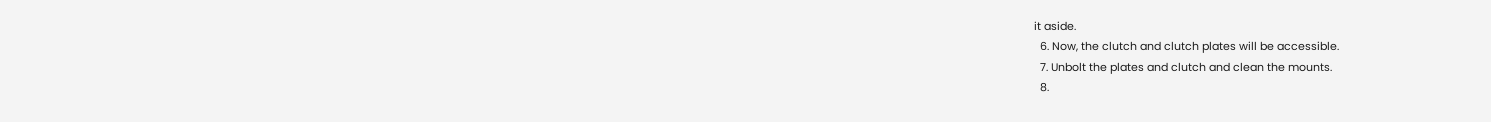it aside.
  6. Now, the clutch and clutch plates will be accessible.
  7. Unbolt the plates and clutch and clean the mounts.
  8.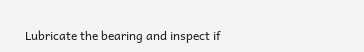Lubricate the bearing and inspect if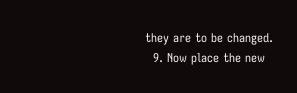they are to be changed.
  9. Now place the new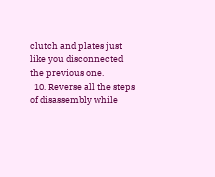clutch and plates just like you disconnected the previous one.
  10. Reverse all the steps of disassembly while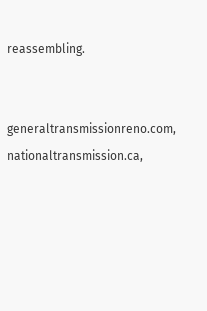reassembling.


generaltransmissionreno.com, nationaltransmission.ca,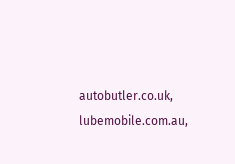autobutler.co.uk, lubemobile.com.au,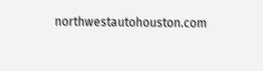northwestautohouston.com